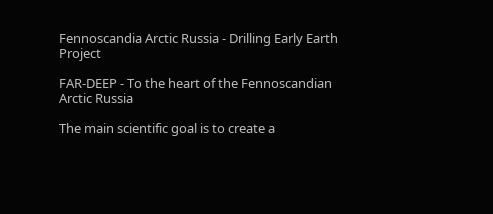Fennoscandia Arctic Russia - Drilling Early Earth Project

FAR-DEEP - To the heart of the Fennoscandian Arctic Russia

The main scientific goal is to create a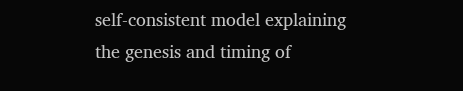self-consistent model explaining the genesis and timing of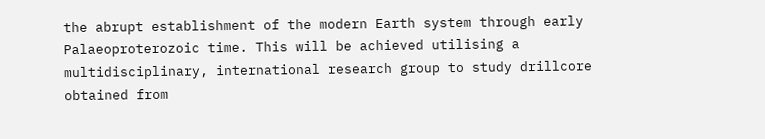the abrupt establishment of the modern Earth system through early Palaeoproterozoic time. This will be achieved utilising a multidisciplinary, international research group to study drillcore obtained from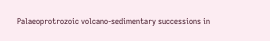Palaeoprotrozoic volcano-sedimentary successions in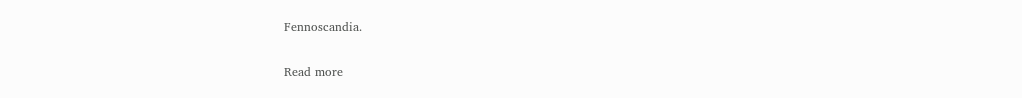Fennoscandia.

Read more